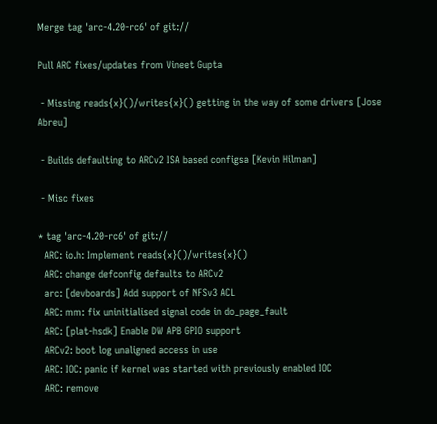Merge tag 'arc-4.20-rc6' of git://

Pull ARC fixes/updates from Vineet Gupta

 - Missing reads{x}()/writes{x}() getting in the way of some drivers [Jose Abreu]

 - Builds defaulting to ARCv2 ISA based configsa [Kevin Hilman]

 - Misc fixes

* tag 'arc-4.20-rc6' of git://
  ARC: io.h: Implement reads{x}()/writes{x}()
  ARC: change defconfig defaults to ARCv2
  arc: [devboards] Add support of NFSv3 ACL
  ARC: mm: fix uninitialised signal code in do_page_fault
  ARC: [plat-hsdk] Enable DW APB GPIO support
  ARCv2: boot log unaligned access in use
  ARC: IOC: panic if kernel was started with previously enabled IOC
  ARC: remove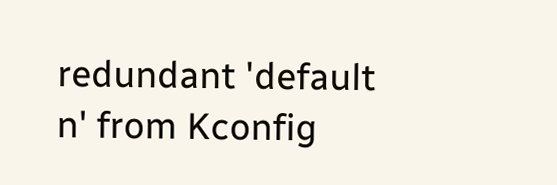redundant 'default n' from Kconfig